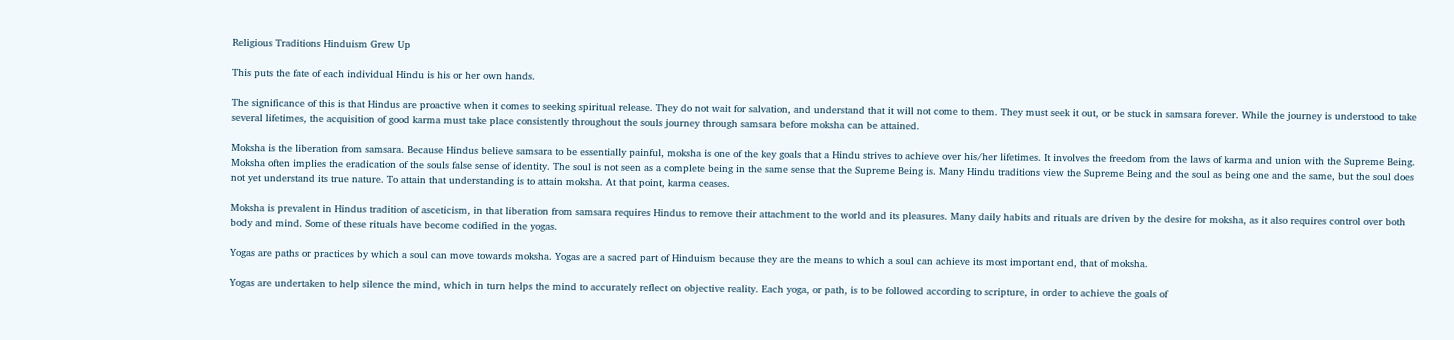Religious Traditions Hinduism Grew Up

This puts the fate of each individual Hindu is his or her own hands.

The significance of this is that Hindus are proactive when it comes to seeking spiritual release. They do not wait for salvation, and understand that it will not come to them. They must seek it out, or be stuck in samsara forever. While the journey is understood to take several lifetimes, the acquisition of good karma must take place consistently throughout the souls journey through samsara before moksha can be attained.

Moksha is the liberation from samsara. Because Hindus believe samsara to be essentially painful, moksha is one of the key goals that a Hindu strives to achieve over his/her lifetimes. It involves the freedom from the laws of karma and union with the Supreme Being. Moksha often implies the eradication of the souls false sense of identity. The soul is not seen as a complete being in the same sense that the Supreme Being is. Many Hindu traditions view the Supreme Being and the soul as being one and the same, but the soul does not yet understand its true nature. To attain that understanding is to attain moksha. At that point, karma ceases.

Moksha is prevalent in Hindus tradition of asceticism, in that liberation from samsara requires Hindus to remove their attachment to the world and its pleasures. Many daily habits and rituals are driven by the desire for moksha, as it also requires control over both body and mind. Some of these rituals have become codified in the yogas.

Yogas are paths or practices by which a soul can move towards moksha. Yogas are a sacred part of Hinduism because they are the means to which a soul can achieve its most important end, that of moksha.

Yogas are undertaken to help silence the mind, which in turn helps the mind to accurately reflect on objective reality. Each yoga, or path, is to be followed according to scripture, in order to achieve the goals of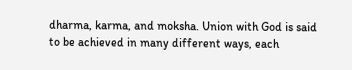dharma, karma, and moksha. Union with God is said to be achieved in many different ways, each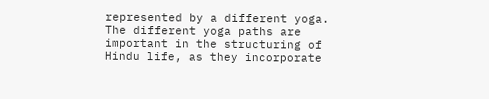represented by a different yoga. The different yoga paths are important in the structuring of Hindu life, as they incorporate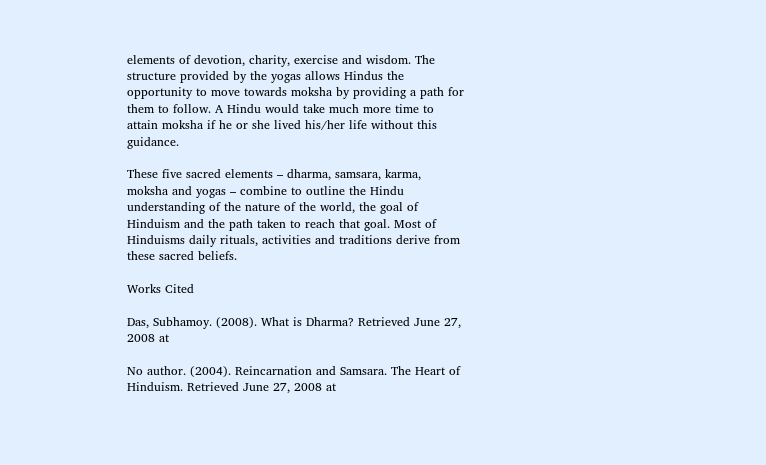elements of devotion, charity, exercise and wisdom. The structure provided by the yogas allows Hindus the opportunity to move towards moksha by providing a path for them to follow. A Hindu would take much more time to attain moksha if he or she lived his/her life without this guidance.

These five sacred elements – dharma, samsara, karma, moksha and yogas – combine to outline the Hindu understanding of the nature of the world, the goal of Hinduism and the path taken to reach that goal. Most of Hinduisms daily rituals, activities and traditions derive from these sacred beliefs.

Works Cited

Das, Subhamoy. (2008). What is Dharma? Retrieved June 27, 2008 at

No author. (2004). Reincarnation and Samsara. The Heart of Hinduism. Retrieved June 27, 2008 at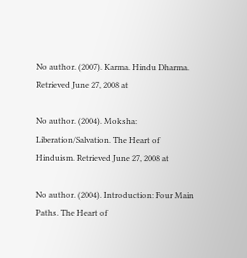No author. (2007). Karma. Hindu Dharma. Retrieved June 27, 2008 at

No author. (2004). Moksha: Liberation/Salvation. The Heart of Hinduism. Retrieved June 27, 2008 at

No author. (2004). Introduction: Four Main Paths. The Heart of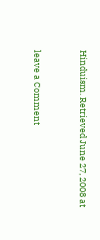Hinduism. Retrieved June 27, 2008 at


leave a Comment